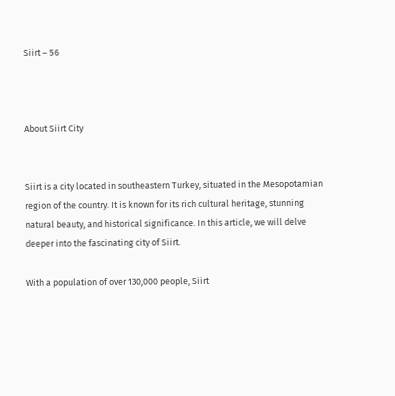Siirt – 56



About Siirt City


Siirt is a city located in southeastern Turkey, situated in the Mesopotamian region of the country. It is known for its rich cultural heritage, stunning natural beauty, and historical significance. In this article, we will delve deeper into the fascinating city of Siirt.

With a population of over 130,000 people, Siirt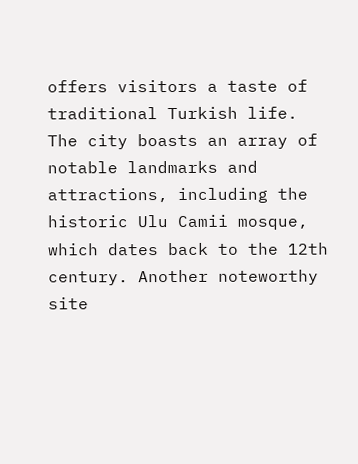offers visitors a taste of traditional Turkish life. The city boasts an array of notable landmarks and attractions, including the historic Ulu Camii mosque, which dates back to the 12th century. Another noteworthy site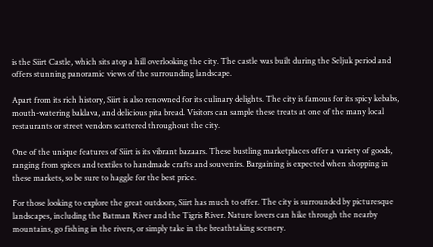is the Siirt Castle, which sits atop a hill overlooking the city. The castle was built during the Seljuk period and offers stunning panoramic views of the surrounding landscape.

Apart from its rich history, Siirt is also renowned for its culinary delights. The city is famous for its spicy kebabs, mouth-watering baklava, and delicious pita bread. Visitors can sample these treats at one of the many local restaurants or street vendors scattered throughout the city.

One of the unique features of Siirt is its vibrant bazaars. These bustling marketplaces offer a variety of goods, ranging from spices and textiles to handmade crafts and souvenirs. Bargaining is expected when shopping in these markets, so be sure to haggle for the best price.

For those looking to explore the great outdoors, Siirt has much to offer. The city is surrounded by picturesque landscapes, including the Batman River and the Tigris River. Nature lovers can hike through the nearby mountains, go fishing in the rivers, or simply take in the breathtaking scenery.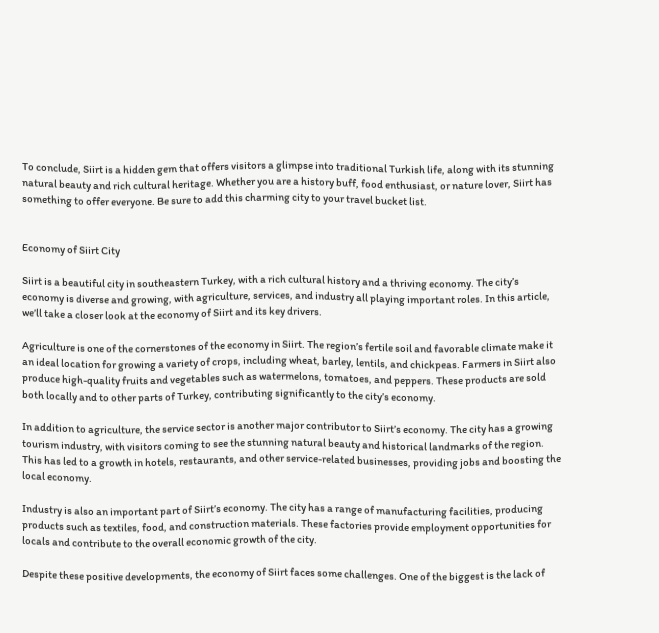To conclude, Siirt is a hidden gem that offers visitors a glimpse into traditional Turkish life, along with its stunning natural beauty and rich cultural heritage. Whether you are a history buff, food enthusiast, or nature lover, Siirt has something to offer everyone. Be sure to add this charming city to your travel bucket list.


Economy of Siirt City

Siirt is a beautiful city in southeastern Turkey, with a rich cultural history and a thriving economy. The city’s economy is diverse and growing, with agriculture, services, and industry all playing important roles. In this article, we’ll take a closer look at the economy of Siirt and its key drivers.

Agriculture is one of the cornerstones of the economy in Siirt. The region’s fertile soil and favorable climate make it an ideal location for growing a variety of crops, including wheat, barley, lentils, and chickpeas. Farmers in Siirt also produce high-quality fruits and vegetables such as watermelons, tomatoes, and peppers. These products are sold both locally and to other parts of Turkey, contributing significantly to the city’s economy.

In addition to agriculture, the service sector is another major contributor to Siirt’s economy. The city has a growing tourism industry, with visitors coming to see the stunning natural beauty and historical landmarks of the region. This has led to a growth in hotels, restaurants, and other service-related businesses, providing jobs and boosting the local economy.

Industry is also an important part of Siirt’s economy. The city has a range of manufacturing facilities, producing products such as textiles, food, and construction materials. These factories provide employment opportunities for locals and contribute to the overall economic growth of the city.

Despite these positive developments, the economy of Siirt faces some challenges. One of the biggest is the lack of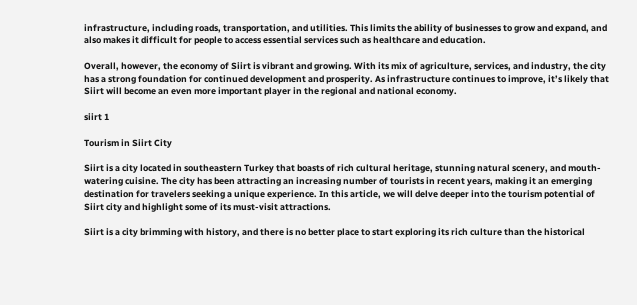infrastructure, including roads, transportation, and utilities. This limits the ability of businesses to grow and expand, and also makes it difficult for people to access essential services such as healthcare and education.

Overall, however, the economy of Siirt is vibrant and growing. With its mix of agriculture, services, and industry, the city has a strong foundation for continued development and prosperity. As infrastructure continues to improve, it’s likely that Siirt will become an even more important player in the regional and national economy.

siirt 1

Tourism in Siirt City

Siirt is a city located in southeastern Turkey that boasts of rich cultural heritage, stunning natural scenery, and mouth-watering cuisine. The city has been attracting an increasing number of tourists in recent years, making it an emerging destination for travelers seeking a unique experience. In this article, we will delve deeper into the tourism potential of Siirt city and highlight some of its must-visit attractions.

Siirt is a city brimming with history, and there is no better place to start exploring its rich culture than the historical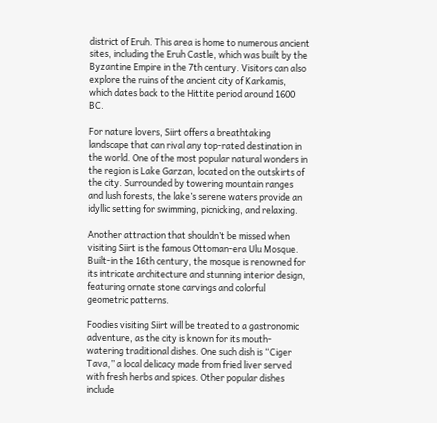district of Eruh. This area is home to numerous ancient sites, including the Eruh Castle, which was built by the Byzantine Empire in the 7th century. Visitors can also explore the ruins of the ancient city of Karkamis, which dates back to the Hittite period around 1600 BC.

For nature lovers, Siirt offers a breathtaking landscape that can rival any top-rated destination in the world. One of the most popular natural wonders in the region is Lake Garzan, located on the outskirts of the city. Surrounded by towering mountain ranges and lush forests, the lake’s serene waters provide an idyllic setting for swimming, picnicking, and relaxing.

Another attraction that shouldn’t be missed when visiting Siirt is the famous Ottoman-era Ulu Mosque. Built-in the 16th century, the mosque is renowned for its intricate architecture and stunning interior design, featuring ornate stone carvings and colorful geometric patterns.

Foodies visiting Siirt will be treated to a gastronomic adventure, as the city is known for its mouth-watering traditional dishes. One such dish is “Ciger Tava,” a local delicacy made from fried liver served with fresh herbs and spices. Other popular dishes include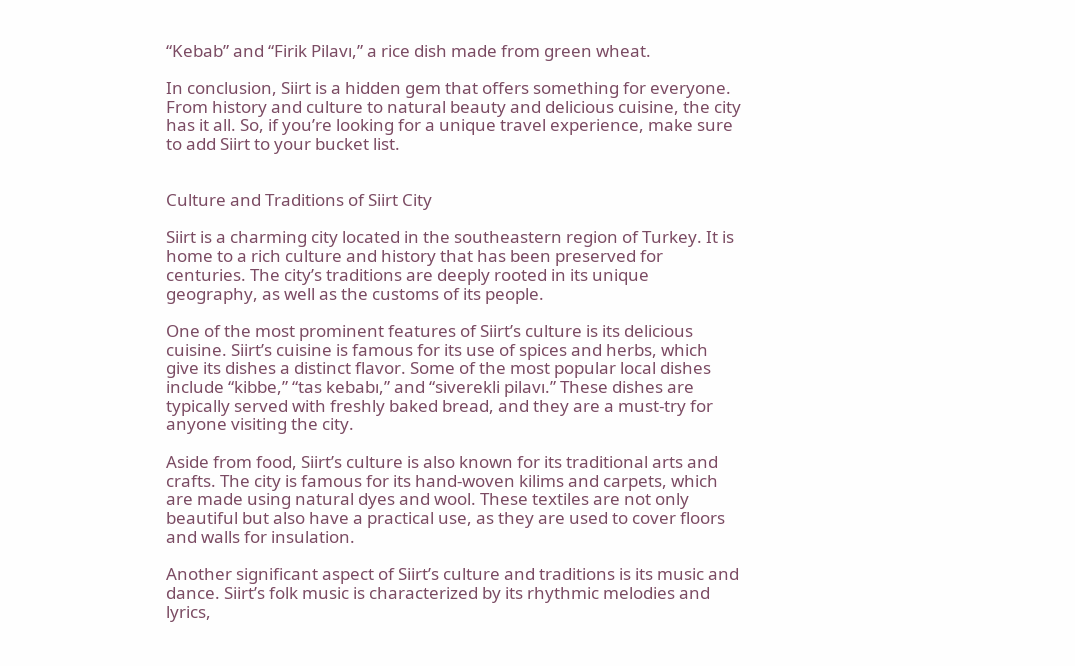“Kebab” and “Firik Pilavı,” a rice dish made from green wheat.

In conclusion, Siirt is a hidden gem that offers something for everyone. From history and culture to natural beauty and delicious cuisine, the city has it all. So, if you’re looking for a unique travel experience, make sure to add Siirt to your bucket list.


Culture and Traditions of Siirt City

Siirt is a charming city located in the southeastern region of Turkey. It is home to a rich culture and history that has been preserved for centuries. The city’s traditions are deeply rooted in its unique geography, as well as the customs of its people.

One of the most prominent features of Siirt’s culture is its delicious cuisine. Siirt’s cuisine is famous for its use of spices and herbs, which give its dishes a distinct flavor. Some of the most popular local dishes include “kibbe,” “tas kebabı,” and “siverekli pilavı.” These dishes are typically served with freshly baked bread, and they are a must-try for anyone visiting the city.

Aside from food, Siirt’s culture is also known for its traditional arts and crafts. The city is famous for its hand-woven kilims and carpets, which are made using natural dyes and wool. These textiles are not only beautiful but also have a practical use, as they are used to cover floors and walls for insulation.

Another significant aspect of Siirt’s culture and traditions is its music and dance. Siirt’s folk music is characterized by its rhythmic melodies and lyrics,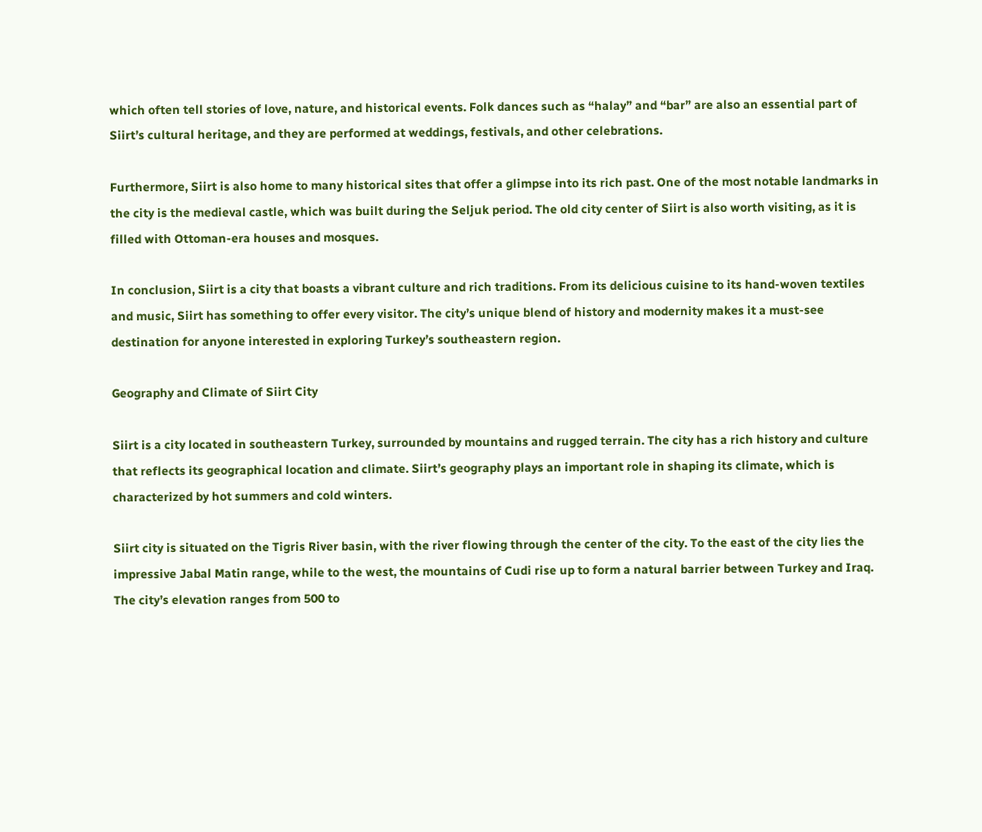which often tell stories of love, nature, and historical events. Folk dances such as “halay” and “bar” are also an essential part of Siirt’s cultural heritage, and they are performed at weddings, festivals, and other celebrations.

Furthermore, Siirt is also home to many historical sites that offer a glimpse into its rich past. One of the most notable landmarks in the city is the medieval castle, which was built during the Seljuk period. The old city center of Siirt is also worth visiting, as it is filled with Ottoman-era houses and mosques.

In conclusion, Siirt is a city that boasts a vibrant culture and rich traditions. From its delicious cuisine to its hand-woven textiles and music, Siirt has something to offer every visitor. The city’s unique blend of history and modernity makes it a must-see destination for anyone interested in exploring Turkey’s southeastern region.

Geography and Climate of Siirt City

Siirt is a city located in southeastern Turkey, surrounded by mountains and rugged terrain. The city has a rich history and culture that reflects its geographical location and climate. Siirt’s geography plays an important role in shaping its climate, which is characterized by hot summers and cold winters.

Siirt city is situated on the Tigris River basin, with the river flowing through the center of the city. To the east of the city lies the impressive Jabal Matin range, while to the west, the mountains of Cudi rise up to form a natural barrier between Turkey and Iraq. The city’s elevation ranges from 500 to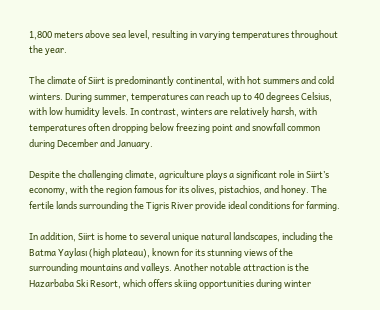1,800 meters above sea level, resulting in varying temperatures throughout the year.

The climate of Siirt is predominantly continental, with hot summers and cold winters. During summer, temperatures can reach up to 40 degrees Celsius, with low humidity levels. In contrast, winters are relatively harsh, with temperatures often dropping below freezing point and snowfall common during December and January.

Despite the challenging climate, agriculture plays a significant role in Siirt’s economy, with the region famous for its olives, pistachios, and honey. The fertile lands surrounding the Tigris River provide ideal conditions for farming.

In addition, Siirt is home to several unique natural landscapes, including the Batma Yaylası (high plateau), known for its stunning views of the surrounding mountains and valleys. Another notable attraction is the Hazarbaba Ski Resort, which offers skiing opportunities during winter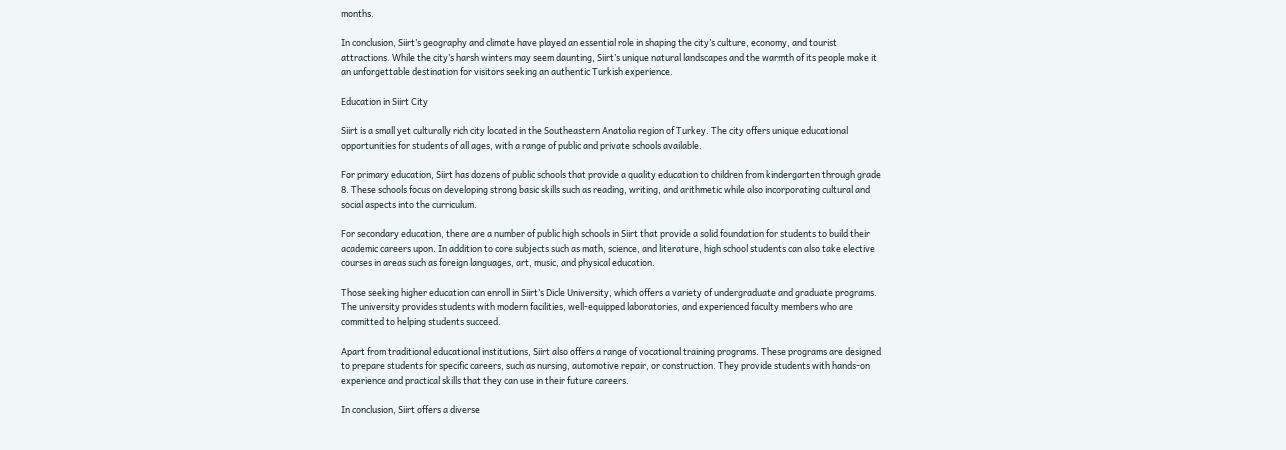months.

In conclusion, Siirt’s geography and climate have played an essential role in shaping the city’s culture, economy, and tourist attractions. While the city’s harsh winters may seem daunting, Siirt’s unique natural landscapes and the warmth of its people make it an unforgettable destination for visitors seeking an authentic Turkish experience.

Education in Siirt City

Siirt is a small yet culturally rich city located in the Southeastern Anatolia region of Turkey. The city offers unique educational opportunities for students of all ages, with a range of public and private schools available.

For primary education, Siirt has dozens of public schools that provide a quality education to children from kindergarten through grade 8. These schools focus on developing strong basic skills such as reading, writing, and arithmetic while also incorporating cultural and social aspects into the curriculum.

For secondary education, there are a number of public high schools in Siirt that provide a solid foundation for students to build their academic careers upon. In addition to core subjects such as math, science, and literature, high school students can also take elective courses in areas such as foreign languages, art, music, and physical education.

Those seeking higher education can enroll in Siirt’s Dicle University, which offers a variety of undergraduate and graduate programs. The university provides students with modern facilities, well-equipped laboratories, and experienced faculty members who are committed to helping students succeed.

Apart from traditional educational institutions, Siirt also offers a range of vocational training programs. These programs are designed to prepare students for specific careers, such as nursing, automotive repair, or construction. They provide students with hands-on experience and practical skills that they can use in their future careers.

In conclusion, Siirt offers a diverse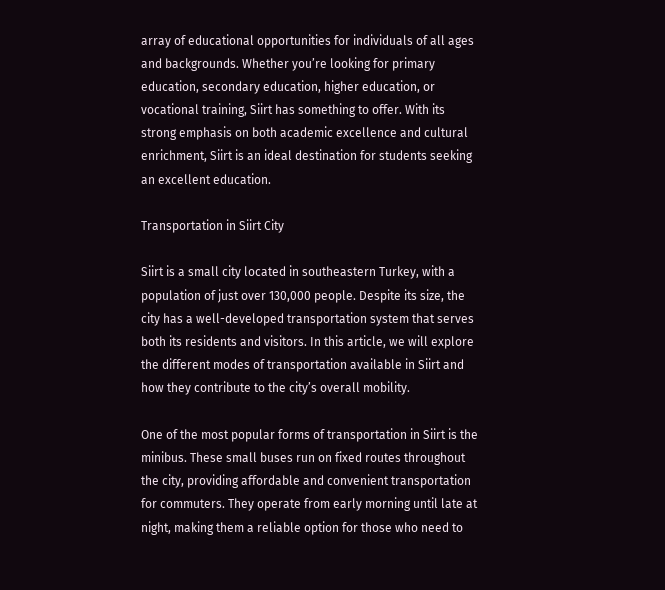array of educational opportunities for individuals of all ages and backgrounds. Whether you’re looking for primary education, secondary education, higher education, or vocational training, Siirt has something to offer. With its strong emphasis on both academic excellence and cultural enrichment, Siirt is an ideal destination for students seeking an excellent education.

Transportation in Siirt City

Siirt is a small city located in southeastern Turkey, with a population of just over 130,000 people. Despite its size, the city has a well-developed transportation system that serves both its residents and visitors. In this article, we will explore the different modes of transportation available in Siirt and how they contribute to the city’s overall mobility.

One of the most popular forms of transportation in Siirt is the minibus. These small buses run on fixed routes throughout the city, providing affordable and convenient transportation for commuters. They operate from early morning until late at night, making them a reliable option for those who need to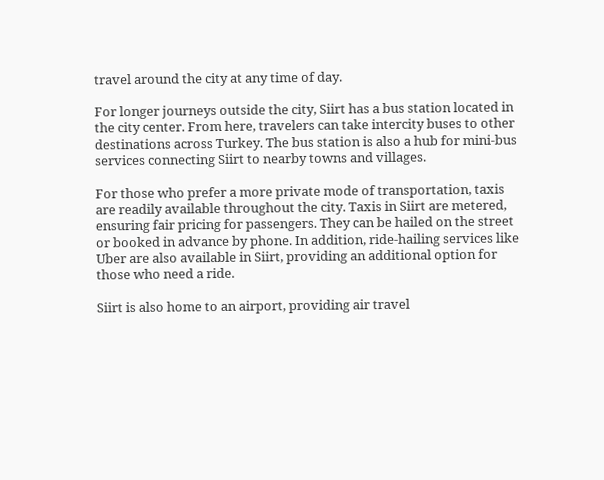travel around the city at any time of day.

For longer journeys outside the city, Siirt has a bus station located in the city center. From here, travelers can take intercity buses to other destinations across Turkey. The bus station is also a hub for mini-bus services connecting Siirt to nearby towns and villages.

For those who prefer a more private mode of transportation, taxis are readily available throughout the city. Taxis in Siirt are metered, ensuring fair pricing for passengers. They can be hailed on the street or booked in advance by phone. In addition, ride-hailing services like Uber are also available in Siirt, providing an additional option for those who need a ride.

Siirt is also home to an airport, providing air travel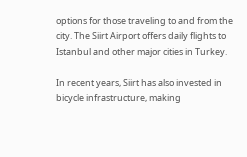options for those traveling to and from the city. The Siirt Airport offers daily flights to Istanbul and other major cities in Turkey.

In recent years, Siirt has also invested in bicycle infrastructure, making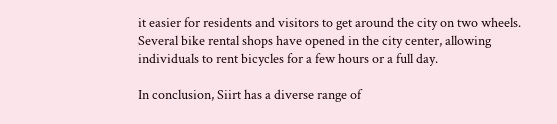it easier for residents and visitors to get around the city on two wheels. Several bike rental shops have opened in the city center, allowing individuals to rent bicycles for a few hours or a full day.

In conclusion, Siirt has a diverse range of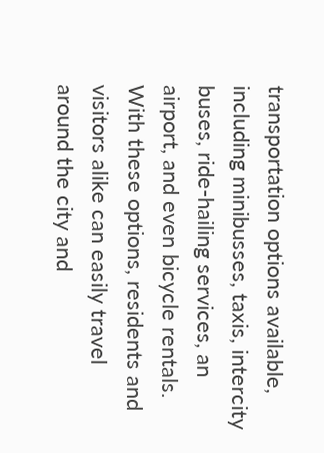transportation options available, including minibusses, taxis, intercity buses, ride-hailing services, an airport, and even bicycle rentals. With these options, residents and visitors alike can easily travel around the city and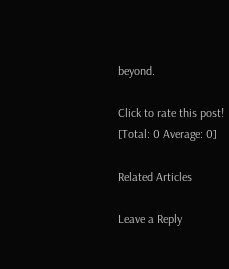beyond.

Click to rate this post!
[Total: 0 Average: 0]

Related Articles

Leave a Reply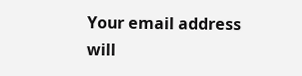Your email address will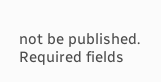not be published. Required fields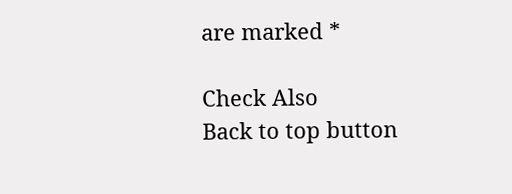are marked *

Check Also
Back to top button